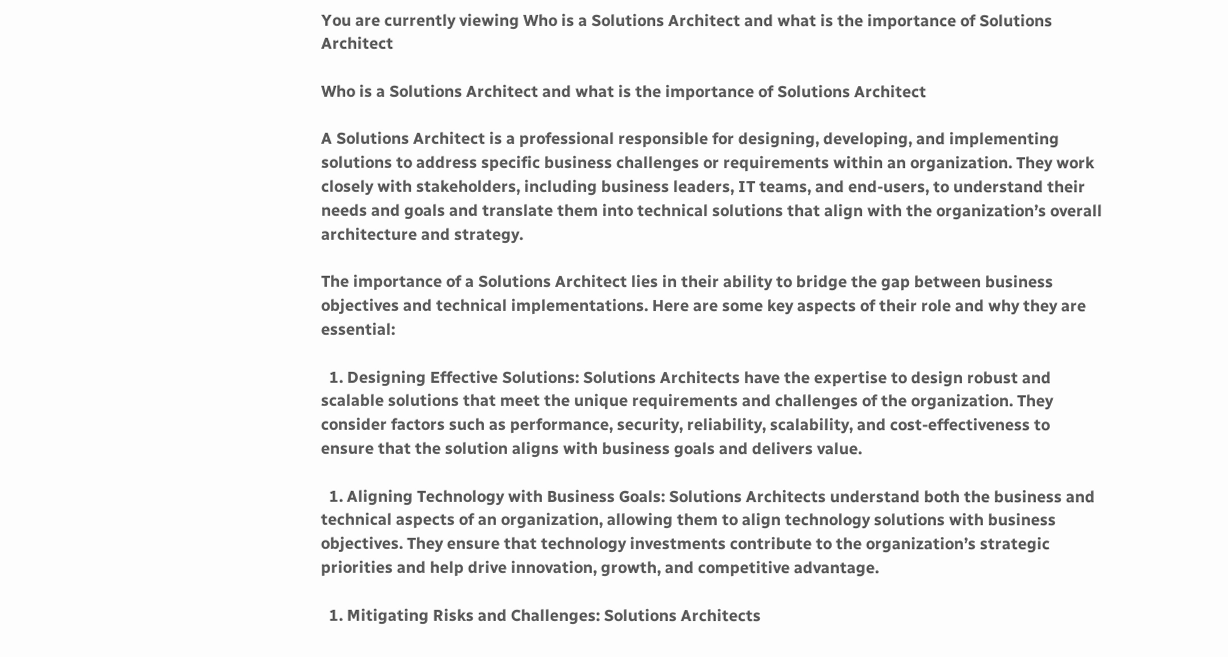You are currently viewing Who is a Solutions Architect and what is the importance of Solutions Architect

Who is a Solutions Architect and what is the importance of Solutions Architect

A Solutions Architect is a professional responsible for designing, developing, and implementing solutions to address specific business challenges or requirements within an organization. They work closely with stakeholders, including business leaders, IT teams, and end-users, to understand their needs and goals and translate them into technical solutions that align with the organization’s overall architecture and strategy.

The importance of a Solutions Architect lies in their ability to bridge the gap between business objectives and technical implementations. Here are some key aspects of their role and why they are essential:

  1. Designing Effective Solutions: Solutions Architects have the expertise to design robust and scalable solutions that meet the unique requirements and challenges of the organization. They consider factors such as performance, security, reliability, scalability, and cost-effectiveness to ensure that the solution aligns with business goals and delivers value.

  1. Aligning Technology with Business Goals: Solutions Architects understand both the business and technical aspects of an organization, allowing them to align technology solutions with business objectives. They ensure that technology investments contribute to the organization’s strategic priorities and help drive innovation, growth, and competitive advantage.

  1. Mitigating Risks and Challenges: Solutions Architects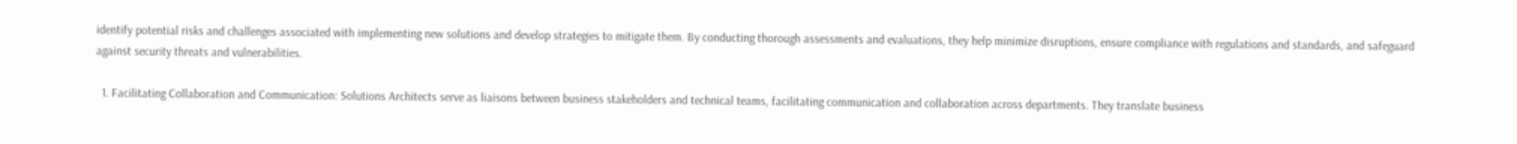identify potential risks and challenges associated with implementing new solutions and develop strategies to mitigate them. By conducting thorough assessments and evaluations, they help minimize disruptions, ensure compliance with regulations and standards, and safeguard against security threats and vulnerabilities.

  1. Facilitating Collaboration and Communication: Solutions Architects serve as liaisons between business stakeholders and technical teams, facilitating communication and collaboration across departments. They translate business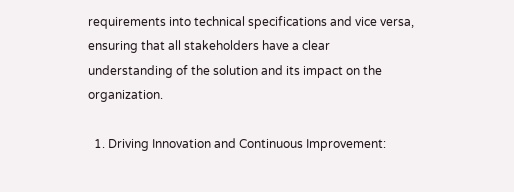requirements into technical specifications and vice versa, ensuring that all stakeholders have a clear understanding of the solution and its impact on the organization.

  1. Driving Innovation and Continuous Improvement: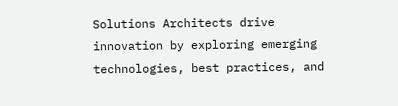Solutions Architects drive innovation by exploring emerging technologies, best practices, and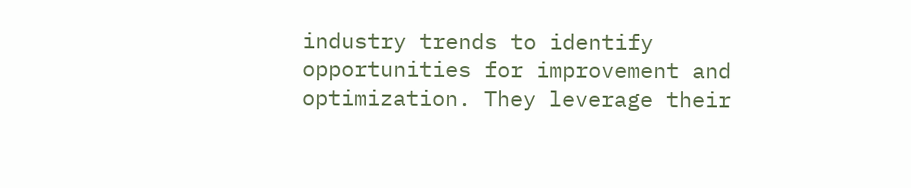industry trends to identify opportunities for improvement and optimization. They leverage their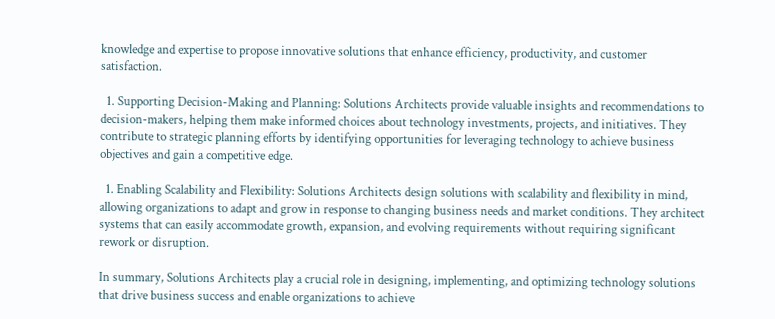knowledge and expertise to propose innovative solutions that enhance efficiency, productivity, and customer satisfaction.

  1. Supporting Decision-Making and Planning: Solutions Architects provide valuable insights and recommendations to decision-makers, helping them make informed choices about technology investments, projects, and initiatives. They contribute to strategic planning efforts by identifying opportunities for leveraging technology to achieve business objectives and gain a competitive edge.

  1. Enabling Scalability and Flexibility: Solutions Architects design solutions with scalability and flexibility in mind, allowing organizations to adapt and grow in response to changing business needs and market conditions. They architect systems that can easily accommodate growth, expansion, and evolving requirements without requiring significant rework or disruption.

In summary, Solutions Architects play a crucial role in designing, implementing, and optimizing technology solutions that drive business success and enable organizations to achieve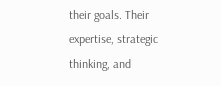their goals. Their expertise, strategic thinking, and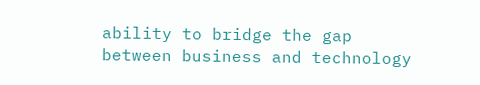ability to bridge the gap between business and technology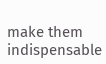make them indispensable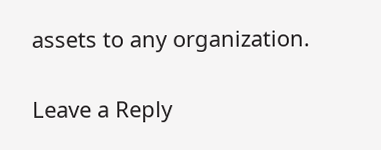assets to any organization.

Leave a Reply